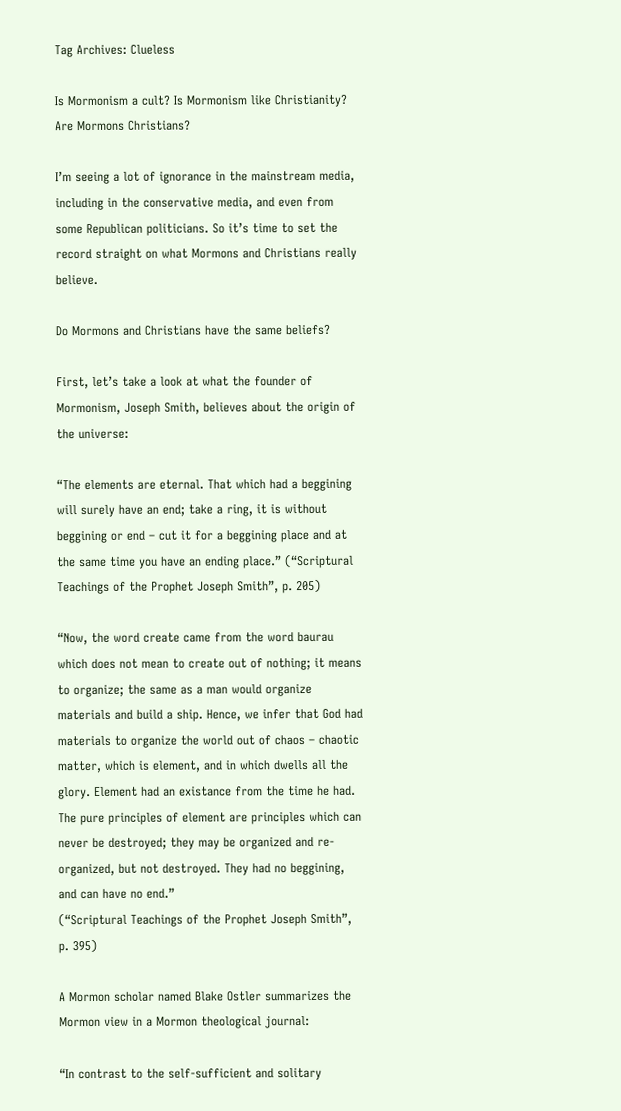Tag Archives: Clueless

Is Mormonism a cult? Is Mormonism like Christianity? Are Mormons Christians?

I’m seeing a lot of ignorance in the mainstream media, including in the conservative media, and even from some Republican politicians. So it’s time to set the record straight on what Mormons and Christians really believe.

Do Mormons and Christians have the same beliefs?

First, let’s take a look at what the founder of Mormonism, Joseph Smith, believes about the origin of the universe:

“The elements are eternal. That which had a beggining will surely have an end; take a ring, it is without beggining or end – cut it for a beggining place and at the same time you have an ending place.” (“Scriptural Teachings of the Prophet Joseph Smith”, p. 205)

“Now, the word create came from the word baurau which does not mean to create out of nothing; it means to organize; the same as a man would organize materials and build a ship. Hence, we infer that God had materials to organize the world out of chaos – chaotic matter, which is element, and in which dwells all the glory. Element had an existance from the time he had. The pure principles of element are principles which can never be destroyed; they may be organized and re-organized, but not destroyed. They had no beggining, and can have no end.”
(“Scriptural Teachings of the Prophet Joseph Smith”, p. 395)

A Mormon scholar named Blake Ostler summarizes the Mormon view in a Mormon theological journal:

“In contrast to the self-sufficient and solitary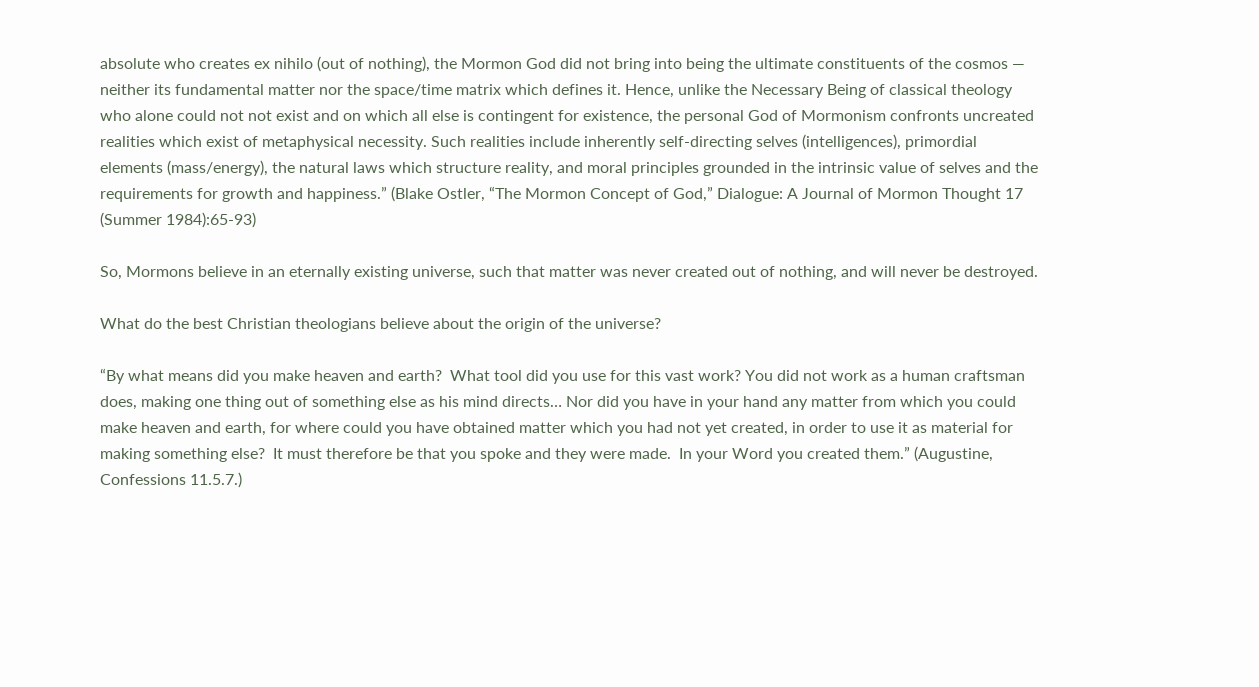absolute who creates ex nihilo (out of nothing), the Mormon God did not bring into being the ultimate constituents of the cosmos — neither its fundamental matter nor the space/time matrix which defines it. Hence, unlike the Necessary Being of classical theology who alone could not not exist and on which all else is contingent for existence, the personal God of Mormonism confronts uncreated realities which exist of metaphysical necessity. Such realities include inherently self-directing selves (intelligences), primordial elements (mass/energy), the natural laws which structure reality, and moral principles grounded in the intrinsic value of selves and the requirements for growth and happiness.” (Blake Ostler, “The Mormon Concept of God,” Dialogue: A Journal of Mormon Thought 17 (Summer 1984):65-93)

So, Mormons believe in an eternally existing universe, such that matter was never created out of nothing, and will never be destroyed.

What do the best Christian theologians believe about the origin of the universe?

“By what means did you make heaven and earth?  What tool did you use for this vast work? You did not work as a human craftsman does, making one thing out of something else as his mind directs… Nor did you have in your hand any matter from which you could make heaven and earth, for where could you have obtained matter which you had not yet created, in order to use it as material for making something else?  It must therefore be that you spoke and they were made.  In your Word you created them.” (Augustine, Confessions 11.5.7.)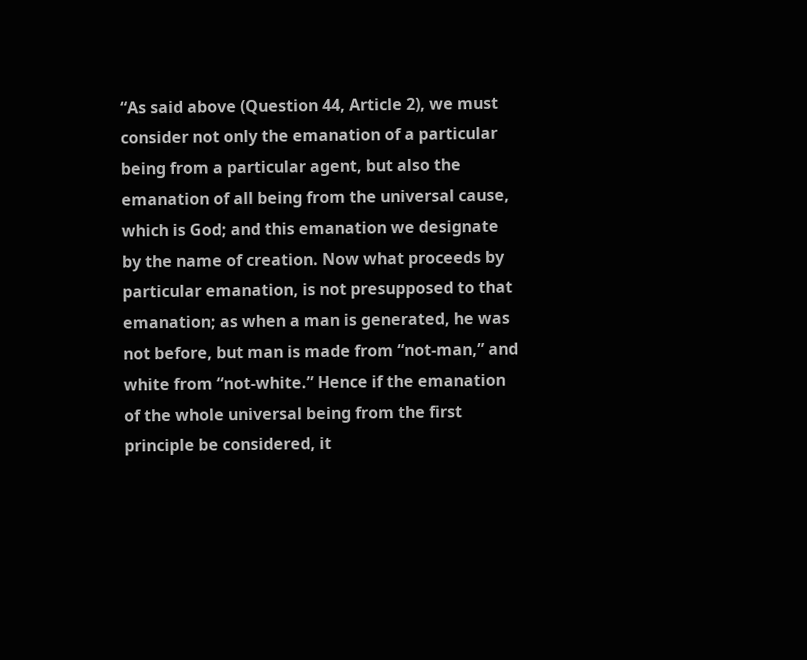“As said above (Question 44, Article 2), we must consider not only the emanation of a particular being from a particular agent, but also the emanation of all being from the universal cause, which is God; and this emanation we designate by the name of creation. Now what proceeds by particular emanation, is not presupposed to that emanation; as when a man is generated, he was not before, but man is made from “not-man,” and white from “not-white.” Hence if the emanation of the whole universal being from the first principle be considered, it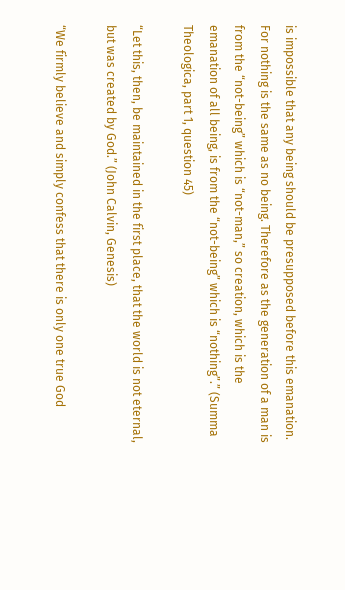is impossible that any being should be presupposed before this emanation. For nothing is the same as no being. Therefore as the generation of a man is from the “not-being” which is “not-man,” so creation, which is the emanation of all being, is from the “not-being” which is “nothing”.” (Summa Theologica, part 1, question 45)

“Let this, then, be maintained in the first place, that the world is not eternal, but was created by God.” (John Calvin, Genesis)

“We firmly believe and simply confess that there is only one true God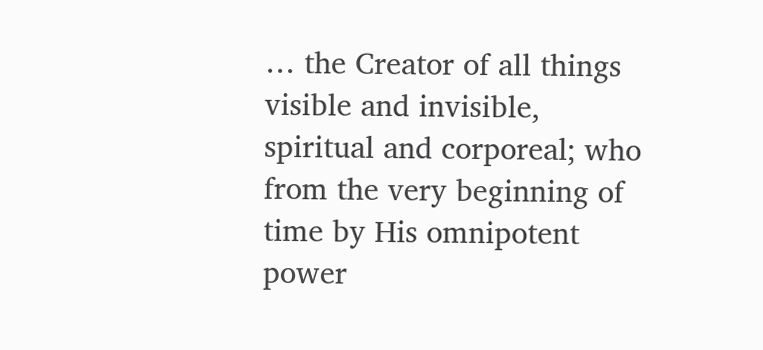… the Creator of all things visible and invisible, spiritual and corporeal; who from the very beginning of time by His omnipotent power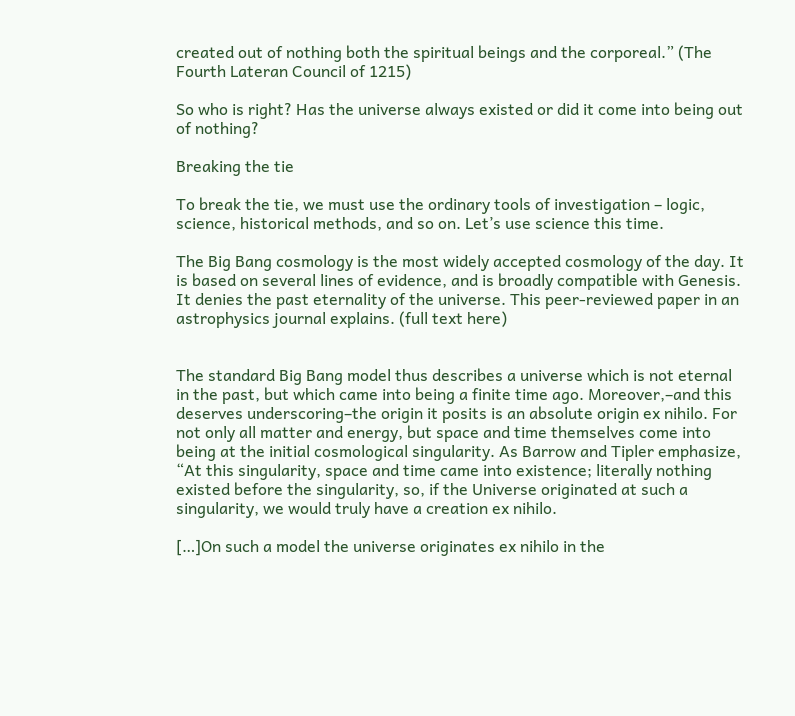created out of nothing both the spiritual beings and the corporeal.” (The Fourth Lateran Council of 1215)

So who is right? Has the universe always existed or did it come into being out of nothing?

Breaking the tie

To break the tie, we must use the ordinary tools of investigation – logic, science, historical methods, and so on. Let’s use science this time.

The Big Bang cosmology is the most widely accepted cosmology of the day. It is based on several lines of evidence, and is broadly compatible with Genesis. It denies the past eternality of the universe. This peer-reviewed paper in an astrophysics journal explains. (full text here)


The standard Big Bang model thus describes a universe which is not eternal in the past, but which came into being a finite time ago. Moreover,–and this deserves underscoring–the origin it posits is an absolute origin ex nihilo. For not only all matter and energy, but space and time themselves come into being at the initial cosmological singularity. As Barrow and Tipler emphasize, “At this singularity, space and time came into existence; literally nothing existed before the singularity, so, if the Universe originated at such a singularity, we would truly have a creation ex nihilo.

[…]On such a model the universe originates ex nihilo in the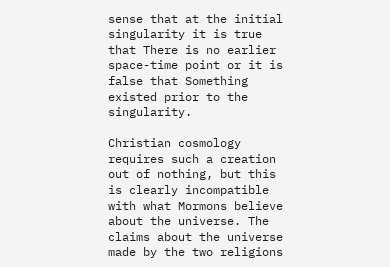sense that at the initial singularity it is true that There is no earlier space-time point or it is false that Something existed prior to the singularity.

Christian cosmology requires such a creation out of nothing, but this is clearly incompatible with what Mormons believe about the universe. The claims about the universe made by the two religions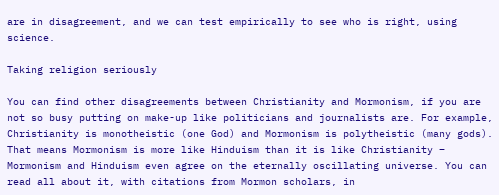are in disagreement, and we can test empirically to see who is right, using science.

Taking religion seriously

You can find other disagreements between Christianity and Mormonism, if you are not so busy putting on make-up like politicians and journalists are. For example, Christianity is monotheistic (one God) and Mormonism is polytheistic (many gods). That means Mormonism is more like Hinduism than it is like Christianity – Mormonism and Hinduism even agree on the eternally oscillating universe. You can read all about it, with citations from Mormon scholars, in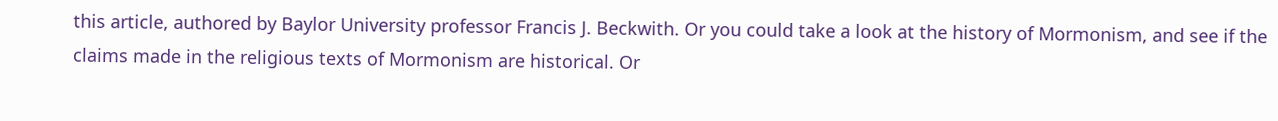this article, authored by Baylor University professor Francis J. Beckwith. Or you could take a look at the history of Mormonism, and see if the claims made in the religious texts of Mormonism are historical. Or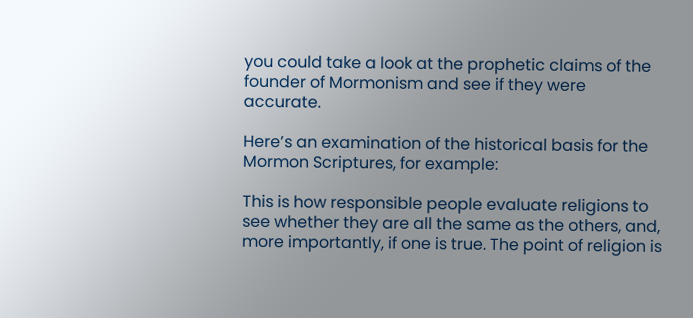you could take a look at the prophetic claims of the founder of Mormonism and see if they were accurate.

Here’s an examination of the historical basis for the Mormon Scriptures, for example:

This is how responsible people evaluate religions to see whether they are all the same as the others, and, more importantly, if one is true. The point of religion is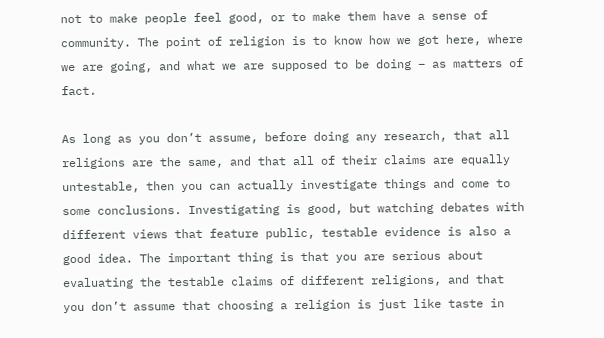not to make people feel good, or to make them have a sense of community. The point of religion is to know how we got here, where we are going, and what we are supposed to be doing – as matters of fact.

As long as you don’t assume, before doing any research, that all religions are the same, and that all of their claims are equally untestable, then you can actually investigate things and come to some conclusions. Investigating is good, but watching debates with different views that feature public, testable evidence is also a good idea. The important thing is that you are serious about evaluating the testable claims of different religions, and that you don’t assume that choosing a religion is just like taste in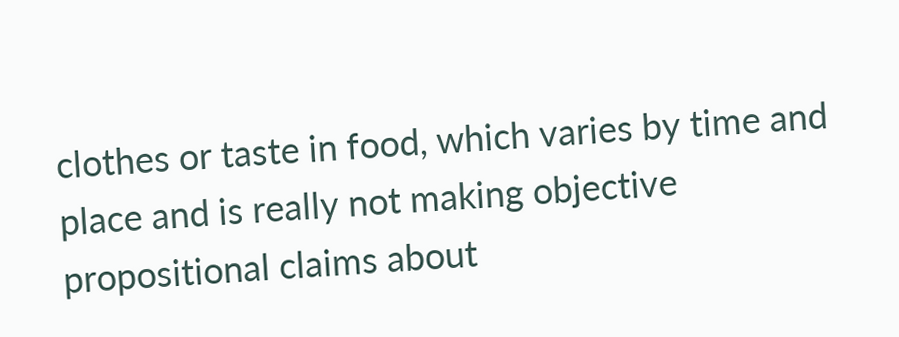clothes or taste in food, which varies by time and place and is really not making objective propositional claims about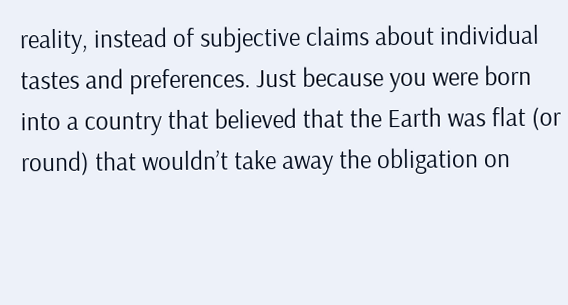reality, instead of subjective claims about individual tastes and preferences. Just because you were born into a country that believed that the Earth was flat (or round) that wouldn’t take away the obligation on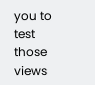you to test those views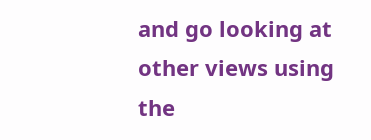and go looking at other views using the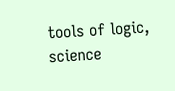tools of logic, science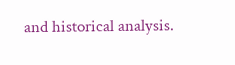and historical analysis.